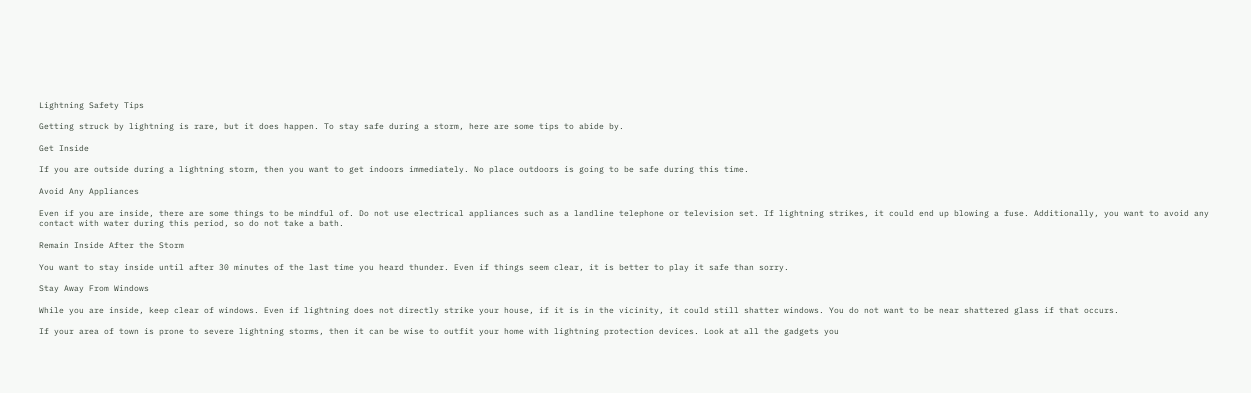Lightning Safety Tips

Getting struck by lightning is rare, but it does happen. To stay safe during a storm, here are some tips to abide by.

Get Inside

If you are outside during a lightning storm, then you want to get indoors immediately. No place outdoors is going to be safe during this time.

Avoid Any Appliances

Even if you are inside, there are some things to be mindful of. Do not use electrical appliances such as a landline telephone or television set. If lightning strikes, it could end up blowing a fuse. Additionally, you want to avoid any contact with water during this period, so do not take a bath.

Remain Inside After the Storm

You want to stay inside until after 30 minutes of the last time you heard thunder. Even if things seem clear, it is better to play it safe than sorry.

Stay Away From Windows

While you are inside, keep clear of windows. Even if lightning does not directly strike your house, if it is in the vicinity, it could still shatter windows. You do not want to be near shattered glass if that occurs.

If your area of town is prone to severe lightning storms, then it can be wise to outfit your home with lightning protection devices. Look at all the gadgets you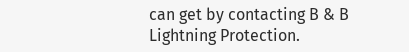can get by contacting B & B Lightning Protection.